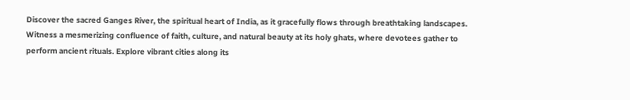Discover the sacred Ganges River, the spiritual heart of India, as it gracefully flows through breathtaking landscapes. Witness a mesmerizing confluence of faith, culture, and natural beauty at its holy ghats, where devotees gather to perform ancient rituals. Explore vibrant cities along its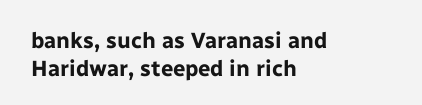banks, such as Varanasi and Haridwar, steeped in rich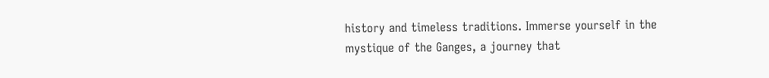history and timeless traditions. Immerse yourself in the mystique of the Ganges, a journey that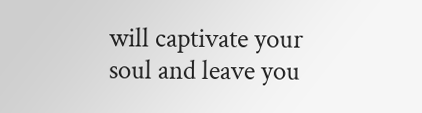will captivate your soul and leave you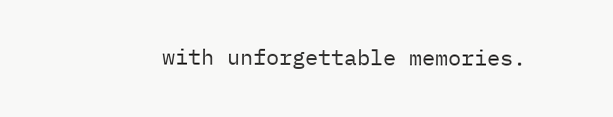with unforgettable memories.